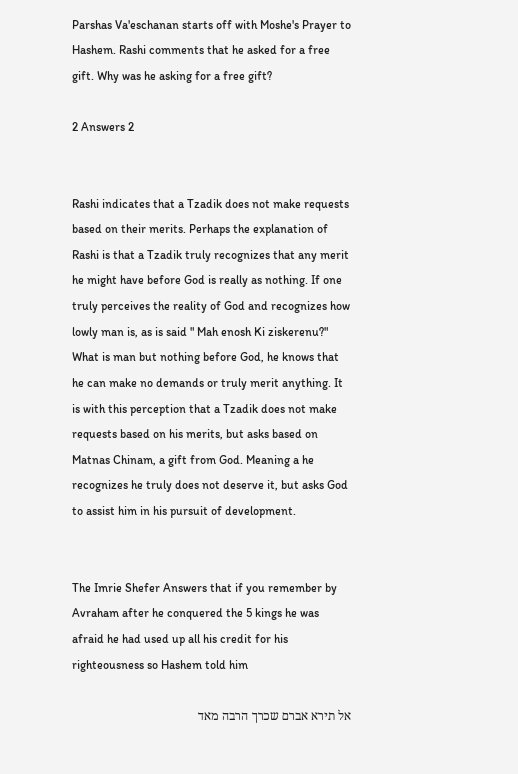Parshas Va'eschanan starts off with Moshe's Prayer to Hashem. Rashi comments that he asked for a free gift. Why was he asking for a free gift?

2 Answers 2


Rashi indicates that a Tzadik does not make requests based on their merits. Perhaps the explanation of Rashi is that a Tzadik truly recognizes that any merit he might have before God is really as nothing. If one truly perceives the reality of God and recognizes how lowly man is, as is said " Mah enosh Ki ziskerenu?" What is man but nothing before God, he knows that he can make no demands or truly merit anything. It is with this perception that a Tzadik does not make requests based on his merits, but asks based on Matnas Chinam, a gift from God. Meaning a he recognizes he truly does not deserve it, but asks God to assist him in his pursuit of development.


The Imrie Shefer Answers that if you remember by Avraham after he conquered the 5 kings he was afraid he had used up all his credit for his righteousness so Hashem told him

אל תירא אברם שכרך הרבה מאד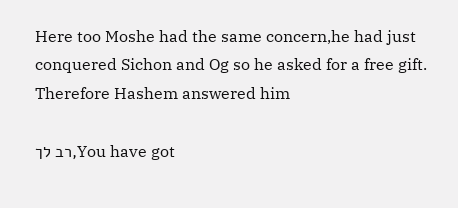Here too Moshe had the same concern,he had just conquered Sichon and Og so he asked for a free gift. Therefore Hashem answered him

רב לך,You have got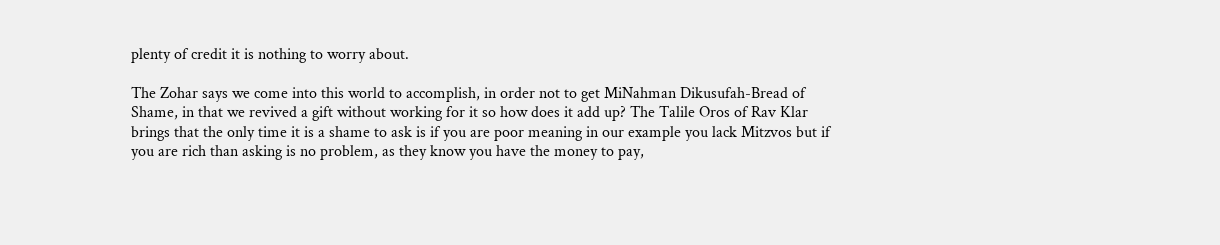plenty of credit it is nothing to worry about.

The Zohar says we come into this world to accomplish, in order not to get MiNahman Dikusufah-Bread of Shame, in that we revived a gift without working for it so how does it add up? The Talile Oros of Rav Klar brings that the only time it is a shame to ask is if you are poor meaning in our example you lack Mitzvos but if you are rich than asking is no problem, as they know you have the money to pay,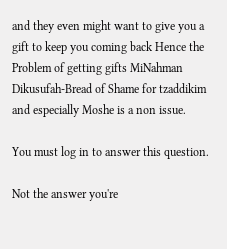and they even might want to give you a gift to keep you coming back Hence the Problem of getting gifts MiNahman Dikusufah-Bread of Shame for tzaddikim and especially Moshe is a non issue.

You must log in to answer this question.

Not the answer you're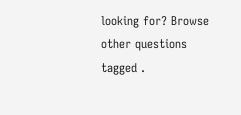looking for? Browse other questions tagged .